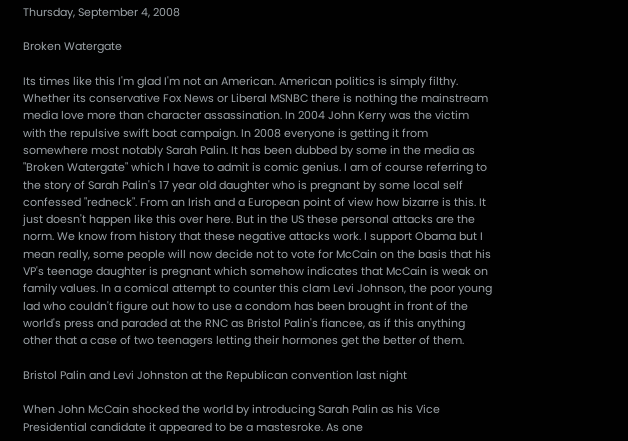Thursday, September 4, 2008

Broken Watergate

Its times like this I'm glad I'm not an American. American politics is simply filthy. Whether its conservative Fox News or Liberal MSNBC there is nothing the mainstream media love more than character assassination. In 2004 John Kerry was the victim with the repulsive swift boat campaign. In 2008 everyone is getting it from somewhere most notably Sarah Palin. It has been dubbed by some in the media as "Broken Watergate" which I have to admit is comic genius. I am of course referring to the story of Sarah Palin's 17 year old daughter who is pregnant by some local self confessed "redneck". From an Irish and a European point of view how bizarre is this. It just doesn't happen like this over here. But in the US these personal attacks are the norm. We know from history that these negative attacks work. I support Obama but I mean really, some people will now decide not to vote for McCain on the basis that his VP's teenage daughter is pregnant which somehow indicates that McCain is weak on family values. In a comical attempt to counter this clam Levi Johnson, the poor young lad who couldn't figure out how to use a condom has been brought in front of the world's press and paraded at the RNC as Bristol Palin's fiancee, as if this anything other that a case of two teenagers letting their hormones get the better of them.

Bristol Palin and Levi Johnston at the Republican convention last night

When John McCain shocked the world by introducing Sarah Palin as his Vice Presidential candidate it appeared to be a mastesroke. As one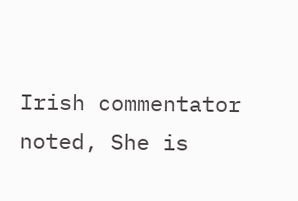Irish commentator noted, She is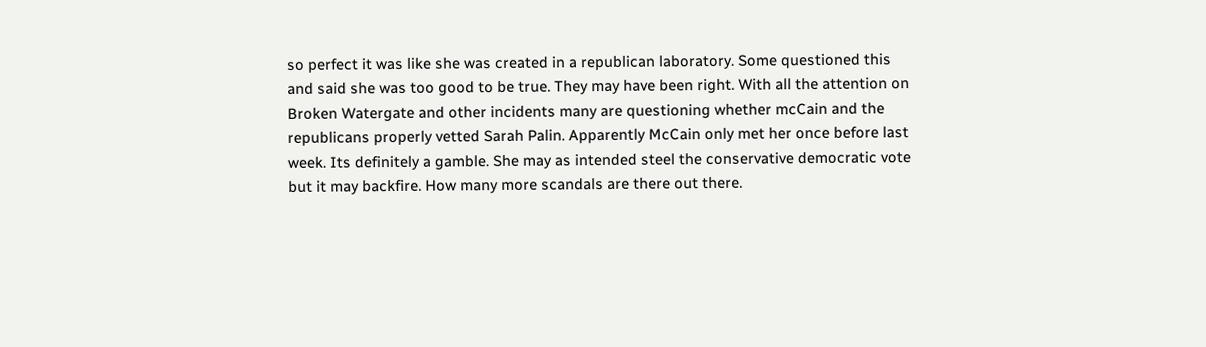so perfect it was like she was created in a republican laboratory. Some questioned this and said she was too good to be true. They may have been right. With all the attention on Broken Watergate and other incidents many are questioning whether mcCain and the republicans properly vetted Sarah Palin. Apparently McCain only met her once before last week. Its definitely a gamble. She may as intended steel the conservative democratic vote but it may backfire. How many more scandals are there out there.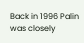Back in 1996 Palin was closely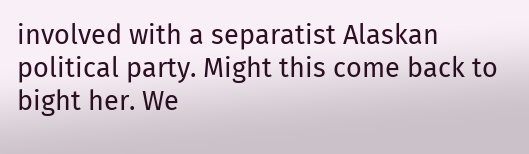involved with a separatist Alaskan political party. Might this come back to bight her. We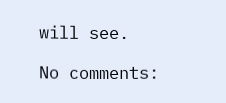will see.

No comments: